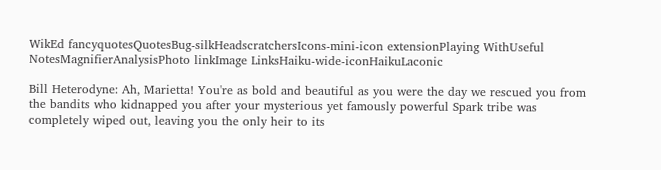WikEd fancyquotesQuotesBug-silkHeadscratchersIcons-mini-icon extensionPlaying WithUseful NotesMagnifierAnalysisPhoto linkImage LinksHaiku-wide-iconHaikuLaconic

Bill Heterodyne: Ah, Marietta! You're as bold and beautiful as you were the day we rescued you from the bandits who kidnapped you after your mysterious yet famously powerful Spark tribe was completely wiped out, leaving you the only heir to its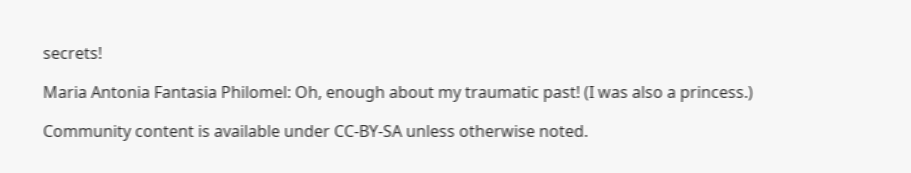secrets!

Maria Antonia Fantasia Philomel: Oh, enough about my traumatic past! (I was also a princess.)

Community content is available under CC-BY-SA unless otherwise noted.